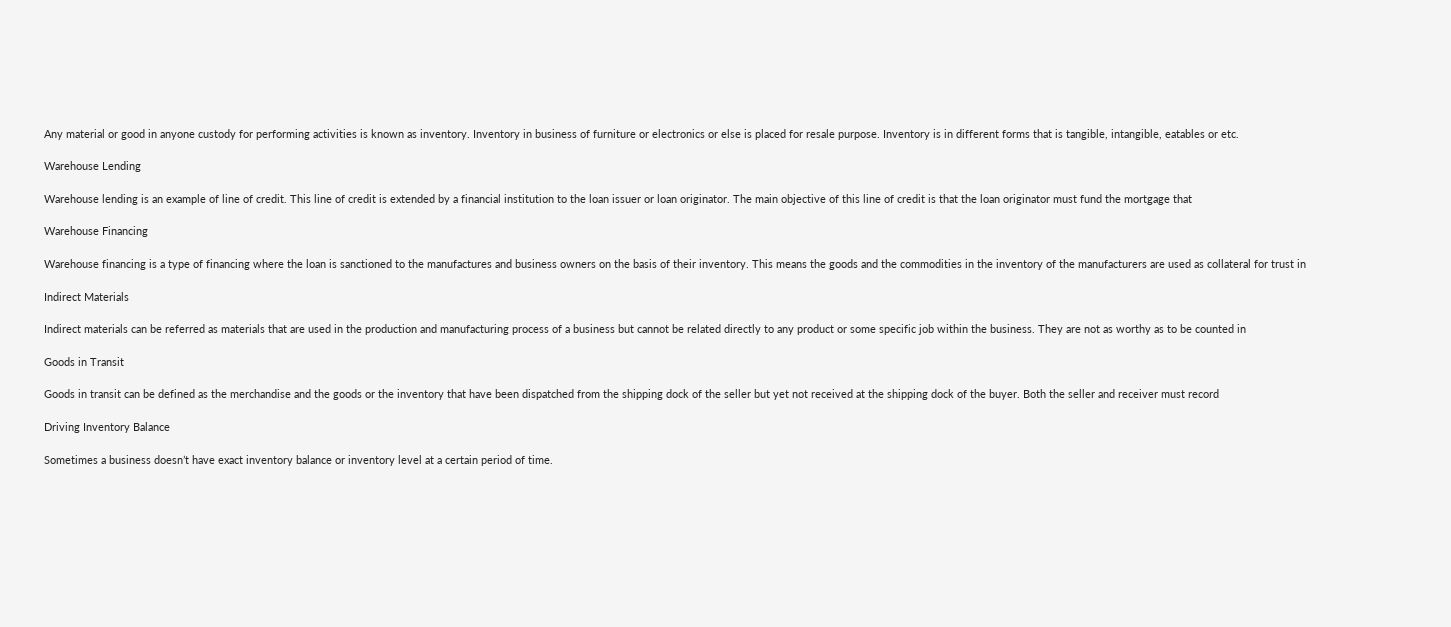Any material or good in anyone custody for performing activities is known as inventory. Inventory in business of furniture or electronics or else is placed for resale purpose. Inventory is in different forms that is tangible, intangible, eatables or etc.

Warehouse Lending

Warehouse lending is an example of line of credit. This line of credit is extended by a financial institution to the loan issuer or loan originator. The main objective of this line of credit is that the loan originator must fund the mortgage that

Warehouse Financing

Warehouse financing is a type of financing where the loan is sanctioned to the manufactures and business owners on the basis of their inventory. This means the goods and the commodities in the inventory of the manufacturers are used as collateral for trust in

Indirect Materials

Indirect materials can be referred as materials that are used in the production and manufacturing process of a business but cannot be related directly to any product or some specific job within the business. They are not as worthy as to be counted in

Goods in Transit

Goods in transit can be defined as the merchandise and the goods or the inventory that have been dispatched from the shipping dock of the seller but yet not received at the shipping dock of the buyer. Both the seller and receiver must record

Driving Inventory Balance

Sometimes a business doesn’t have exact inventory balance or inventory level at a certain period of time.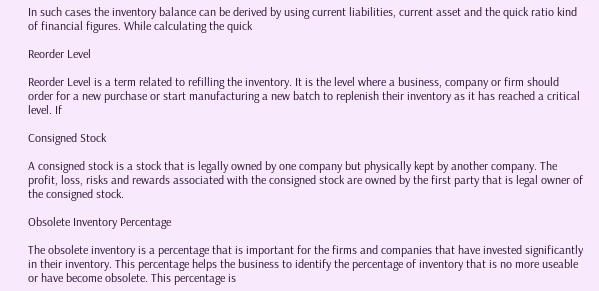In such cases the inventory balance can be derived by using current liabilities, current asset and the quick ratio kind of financial figures. While calculating the quick

Reorder Level

Reorder Level is a term related to refilling the inventory. It is the level where a business, company or firm should order for a new purchase or start manufacturing a new batch to replenish their inventory as it has reached a critical level. If

Consigned Stock

A consigned stock is a stock that is legally owned by one company but physically kept by another company. The profit, loss, risks and rewards associated with the consigned stock are owned by the first party that is legal owner of the consigned stock.

Obsolete Inventory Percentage

The obsolete inventory is a percentage that is important for the firms and companies that have invested significantly in their inventory. This percentage helps the business to identify the percentage of inventory that is no more useable or have become obsolete. This percentage is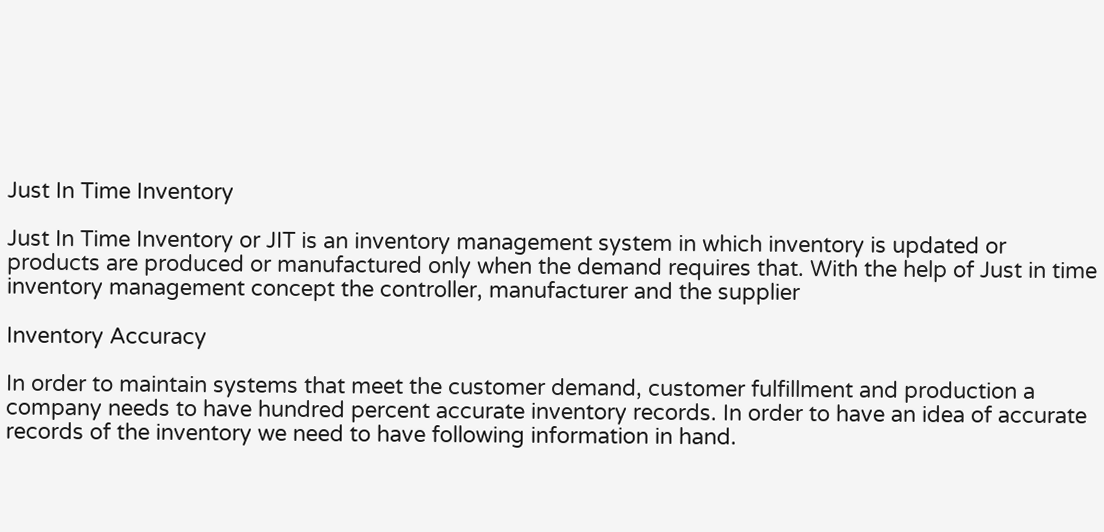Just In Time Inventory

Just In Time Inventory or JIT is an inventory management system in which inventory is updated or products are produced or manufactured only when the demand requires that. With the help of Just in time inventory management concept the controller, manufacturer and the supplier

Inventory Accuracy

In order to maintain systems that meet the customer demand, customer fulfillment and production a company needs to have hundred percent accurate inventory records. In order to have an idea of accurate records of the inventory we need to have following information in hand.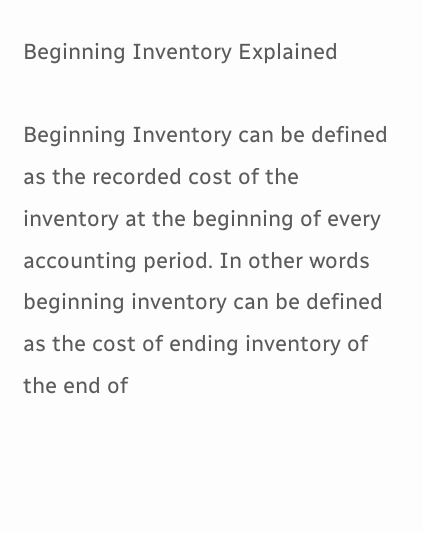Beginning Inventory Explained

Beginning Inventory can be defined as the recorded cost of the inventory at the beginning of every accounting period. In other words beginning inventory can be defined as the cost of ending inventory of the end of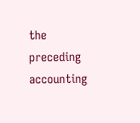the preceding accounting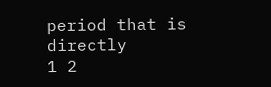period that is directly
1 2